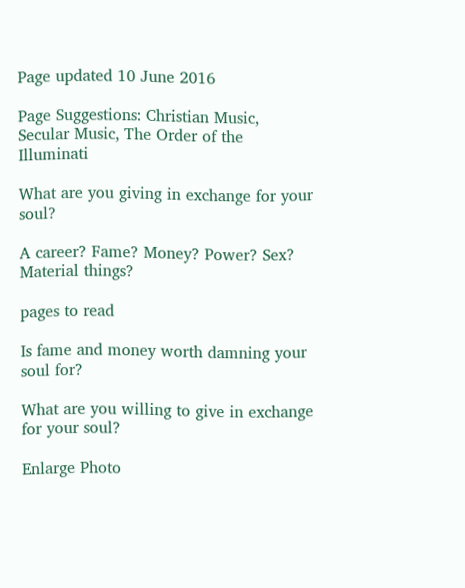Page updated 10 June 2016

Page Suggestions: Christian Music, Secular Music, The Order of the Illuminati

What are you giving in exchange for your soul?

A career? Fame? Money? Power? Sex? Material things?

pages to read

Is fame and money worth damning your soul for?

What are you willing to give in exchange for your soul?

Enlarge Photo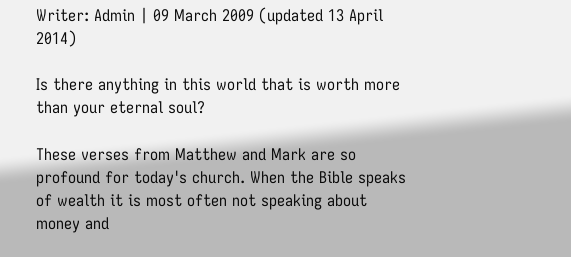Writer: Admin | 09 March 2009 (updated 13 April 2014)

Is there anything in this world that is worth more than your eternal soul?

These verses from Matthew and Mark are so profound for today's church. When the Bible speaks of wealth it is most often not speaking about money and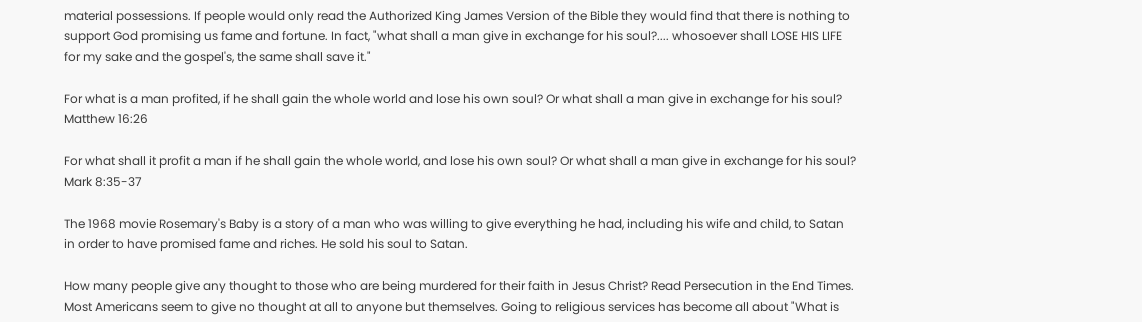material possessions. If people would only read the Authorized King James Version of the Bible they would find that there is nothing to support God promising us fame and fortune. In fact, "what shall a man give in exchange for his soul?.... whosoever shall LOSE HIS LIFE for my sake and the gospel's, the same shall save it."

For what is a man profited, if he shall gain the whole world and lose his own soul? Or what shall a man give in exchange for his soul? Matthew 16:26

For what shall it profit a man if he shall gain the whole world, and lose his own soul? Or what shall a man give in exchange for his soul? Mark 8:35-37

The 1968 movie Rosemary's Baby is a story of a man who was willing to give everything he had, including his wife and child, to Satan in order to have promised fame and riches. He sold his soul to Satan.

How many people give any thought to those who are being murdered for their faith in Jesus Christ? Read Persecution in the End Times. Most Americans seem to give no thought at all to anyone but themselves. Going to religious services has become all about "What is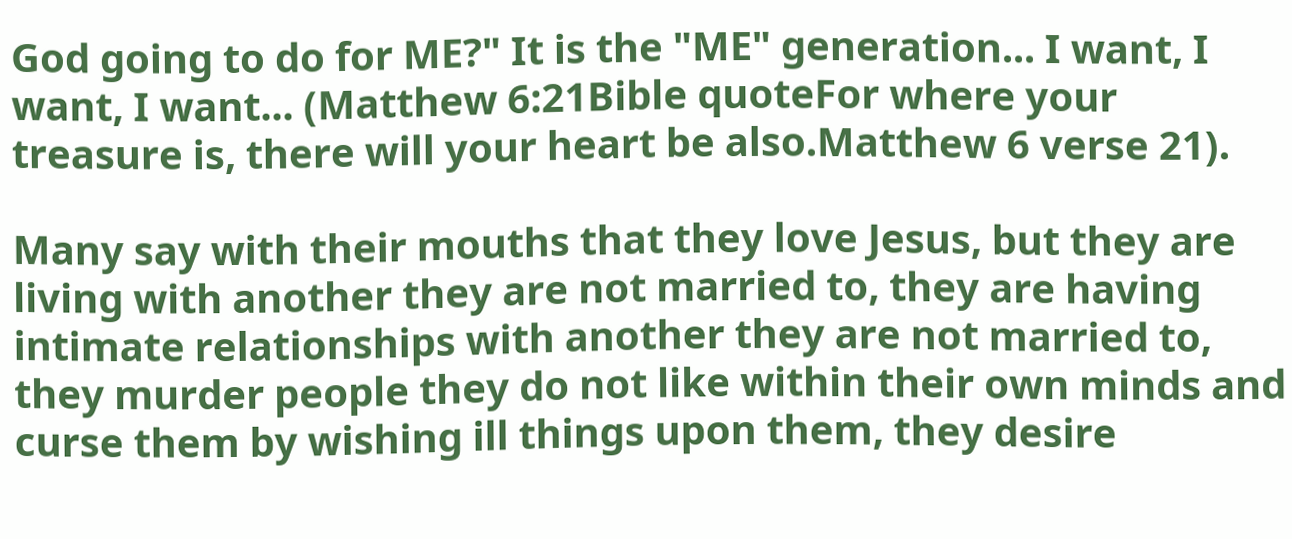God going to do for ME?" It is the "ME" generation... I want, I want, I want... (Matthew 6:21Bible quoteFor where your treasure is, there will your heart be also.Matthew 6 verse 21).

Many say with their mouths that they love Jesus, but they are living with another they are not married to, they are having intimate relationships with another they are not married to, they murder people they do not like within their own minds and curse them by wishing ill things upon them, they desire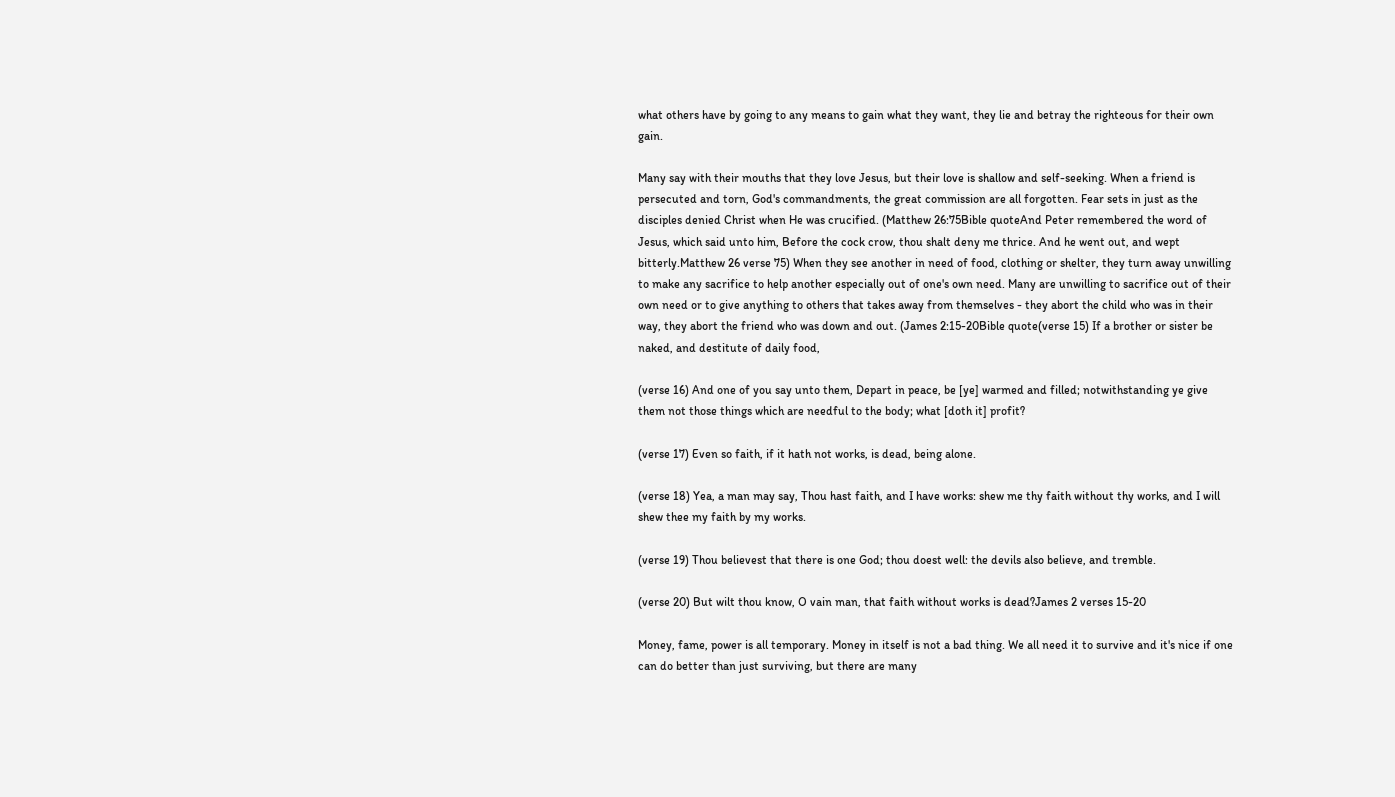what others have by going to any means to gain what they want, they lie and betray the righteous for their own gain.

Many say with their mouths that they love Jesus, but their love is shallow and self-seeking. When a friend is persecuted and torn, God's commandments, the great commission are all forgotten. Fear sets in just as the disciples denied Christ when He was crucified. (Matthew 26:75Bible quoteAnd Peter remembered the word of Jesus, which said unto him, Before the cock crow, thou shalt deny me thrice. And he went out, and wept bitterly.Matthew 26 verse 75) When they see another in need of food, clothing or shelter, they turn away unwilling to make any sacrifice to help another especially out of one's own need. Many are unwilling to sacrifice out of their own need or to give anything to others that takes away from themselves - they abort the child who was in their way, they abort the friend who was down and out. (James 2:15-20Bible quote(verse 15) If a brother or sister be naked, and destitute of daily food,

(verse 16) And one of you say unto them, Depart in peace, be [ye] warmed and filled; notwithstanding ye give them not those things which are needful to the body; what [doth it] profit?

(verse 17) Even so faith, if it hath not works, is dead, being alone.

(verse 18) Yea, a man may say, Thou hast faith, and I have works: shew me thy faith without thy works, and I will shew thee my faith by my works.

(verse 19) Thou believest that there is one God; thou doest well: the devils also believe, and tremble.

(verse 20) But wilt thou know, O vain man, that faith without works is dead?James 2 verses 15-20

Money, fame, power is all temporary. Money in itself is not a bad thing. We all need it to survive and it's nice if one can do better than just surviving, but there are many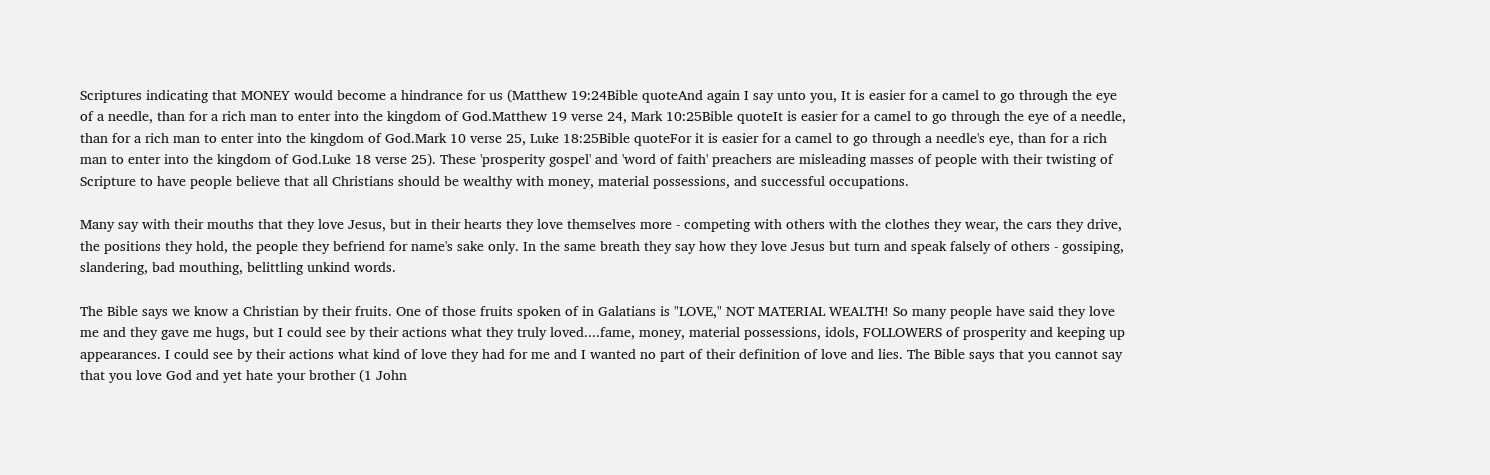Scriptures indicating that MONEY would become a hindrance for us (Matthew 19:24Bible quoteAnd again I say unto you, It is easier for a camel to go through the eye of a needle, than for a rich man to enter into the kingdom of God.Matthew 19 verse 24, Mark 10:25Bible quoteIt is easier for a camel to go through the eye of a needle, than for a rich man to enter into the kingdom of God.Mark 10 verse 25, Luke 18:25Bible quoteFor it is easier for a camel to go through a needle's eye, than for a rich man to enter into the kingdom of God.Luke 18 verse 25). These 'prosperity gospel' and 'word of faith' preachers are misleading masses of people with their twisting of Scripture to have people believe that all Christians should be wealthy with money, material possessions, and successful occupations.

Many say with their mouths that they love Jesus, but in their hearts they love themselves more - competing with others with the clothes they wear, the cars they drive, the positions they hold, the people they befriend for name's sake only. In the same breath they say how they love Jesus but turn and speak falsely of others - gossiping, slandering, bad mouthing, belittling unkind words.

The Bible says we know a Christian by their fruits. One of those fruits spoken of in Galatians is "LOVE," NOT MATERIAL WEALTH! So many people have said they love me and they gave me hugs, but I could see by their actions what they truly loved....fame, money, material possessions, idols, FOLLOWERS of prosperity and keeping up appearances. I could see by their actions what kind of love they had for me and I wanted no part of their definition of love and lies. The Bible says that you cannot say that you love God and yet hate your brother (1 John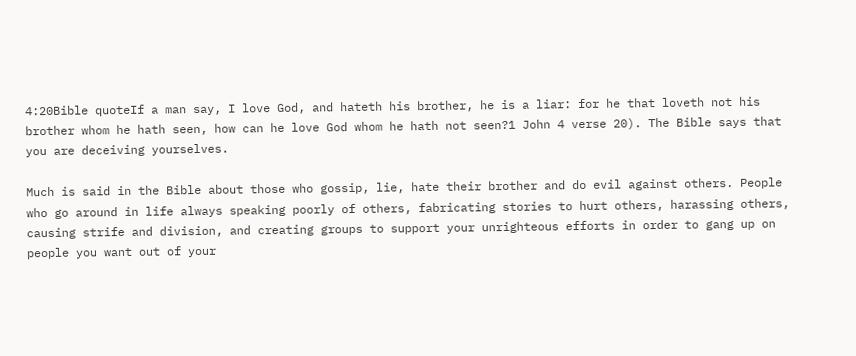4:20Bible quoteIf a man say, I love God, and hateth his brother, he is a liar: for he that loveth not his brother whom he hath seen, how can he love God whom he hath not seen?1 John 4 verse 20). The Bible says that you are deceiving yourselves.

Much is said in the Bible about those who gossip, lie, hate their brother and do evil against others. People who go around in life always speaking poorly of others, fabricating stories to hurt others, harassing others, causing strife and division, and creating groups to support your unrighteous efforts in order to gang up on people you want out of your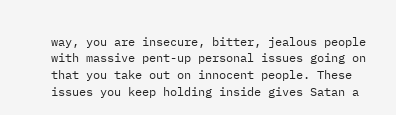way, you are insecure, bitter, jealous people with massive pent-up personal issues going on that you take out on innocent people. These issues you keep holding inside gives Satan a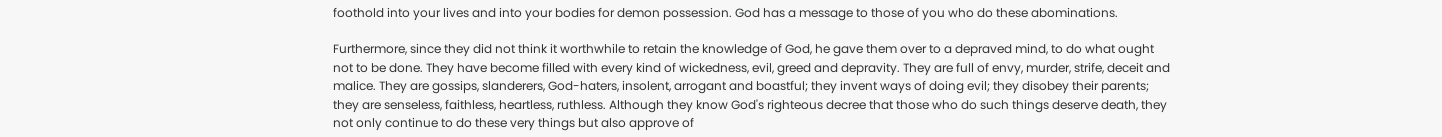foothold into your lives and into your bodies for demon possession. God has a message to those of you who do these abominations.

Furthermore, since they did not think it worthwhile to retain the knowledge of God, he gave them over to a depraved mind, to do what ought not to be done. They have become filled with every kind of wickedness, evil, greed and depravity. They are full of envy, murder, strife, deceit and malice. They are gossips, slanderers, God-haters, insolent, arrogant and boastful; they invent ways of doing evil; they disobey their parents; they are senseless, faithless, heartless, ruthless. Although they know God's righteous decree that those who do such things deserve death, they not only continue to do these very things but also approve of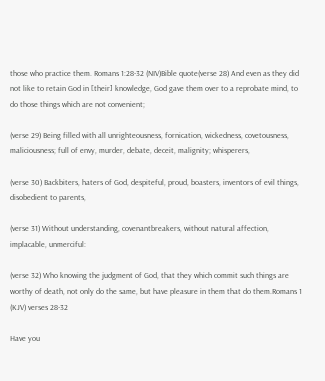those who practice them. Romans 1:28-32 (NIV)Bible quote(verse 28) And even as they did not like to retain God in [their] knowledge, God gave them over to a reprobate mind, to do those things which are not convenient;

(verse 29) Being filled with all unrighteousness, fornication, wickedness, covetousness, maliciousness; full of envy, murder, debate, deceit, malignity; whisperers,

(verse 30) Backbiters, haters of God, despiteful, proud, boasters, inventors of evil things, disobedient to parents,

(verse 31) Without understanding, covenantbreakers, without natural affection, implacable, unmerciful:

(verse 32) Who knowing the judgment of God, that they which commit such things are worthy of death, not only do the same, but have pleasure in them that do them.Romans 1 (KJV) verses 28-32

Have you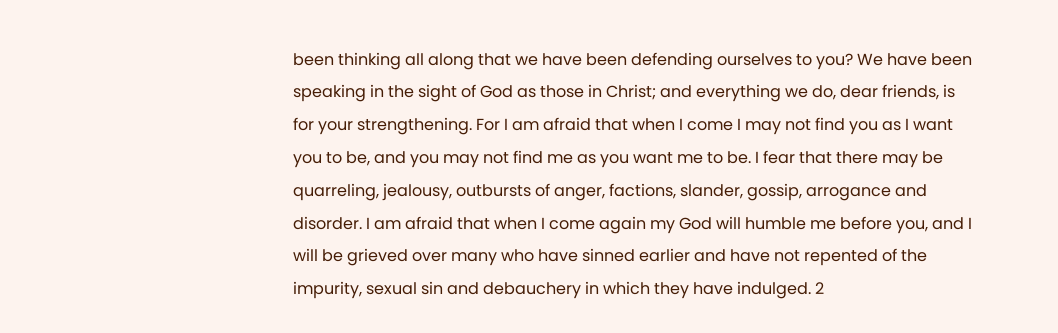been thinking all along that we have been defending ourselves to you? We have been speaking in the sight of God as those in Christ; and everything we do, dear friends, is for your strengthening. For I am afraid that when I come I may not find you as I want you to be, and you may not find me as you want me to be. I fear that there may be quarreling, jealousy, outbursts of anger, factions, slander, gossip, arrogance and disorder. I am afraid that when I come again my God will humble me before you, and I will be grieved over many who have sinned earlier and have not repented of the impurity, sexual sin and debauchery in which they have indulged. 2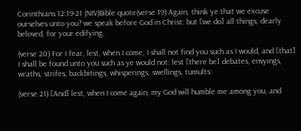Corinthians 12:19-21 (NIV)Bible quote(verse 19) Again, think ye that we excuse ourselves unto you? we speak before God in Christ: but [we do] all things, dearly beloved, for your edifying.

(verse 20) For I fear, lest, when I come, I shall not find you such as I would, and [that] I shall be found unto you such as ye would not: lest [there be] debates, envyings, wraths, strifes, backbitings, whisperings, swellings, tumults:

(verse 21) [And] lest, when I come again, my God will humble me among you, and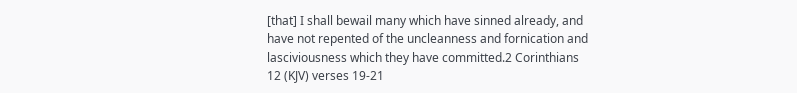[that] I shall bewail many which have sinned already, and have not repented of the uncleanness and fornication and lasciviousness which they have committed.2 Corinthians 12 (KJV) verses 19-21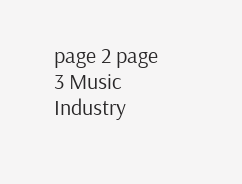page 2 page 3 Music Industry